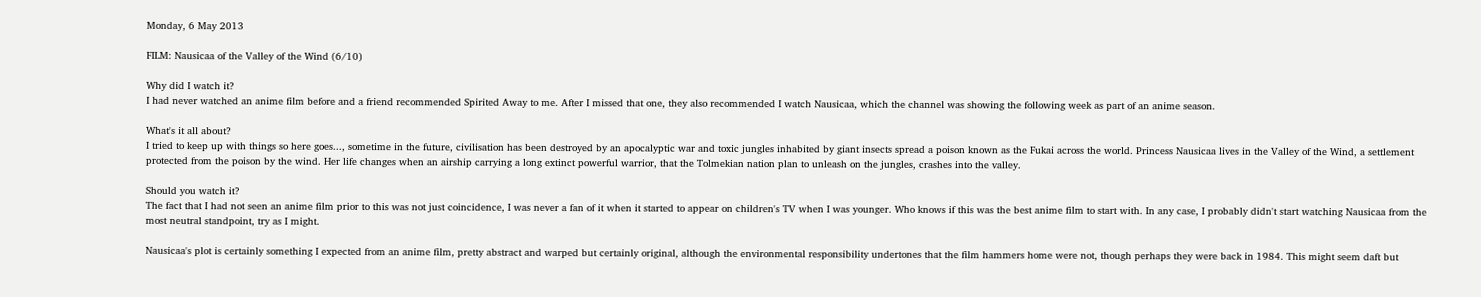Monday, 6 May 2013

FILM: Nausicaa of the Valley of the Wind (6/10)

Why did I watch it?
I had never watched an anime film before and a friend recommended Spirited Away to me. After I missed that one, they also recommended I watch Nausicaa, which the channel was showing the following week as part of an anime season.

What's it all about?
I tried to keep up with things so here goes..., sometime in the future, civilisation has been destroyed by an apocalyptic war and toxic jungles inhabited by giant insects spread a poison known as the Fukai across the world. Princess Nausicaa lives in the Valley of the Wind, a settlement protected from the poison by the wind. Her life changes when an airship carrying a long extinct powerful warrior, that the Tolmekian nation plan to unleash on the jungles, crashes into the valley.

Should you watch it?
The fact that I had not seen an anime film prior to this was not just coincidence, I was never a fan of it when it started to appear on children's TV when I was younger. Who knows if this was the best anime film to start with. In any case, I probably didn't start watching Nausicaa from the most neutral standpoint, try as I might.

Nausicaa's plot is certainly something I expected from an anime film, pretty abstract and warped but certainly original, although the environmental responsibility undertones that the film hammers home were not, though perhaps they were back in 1984. This might seem daft but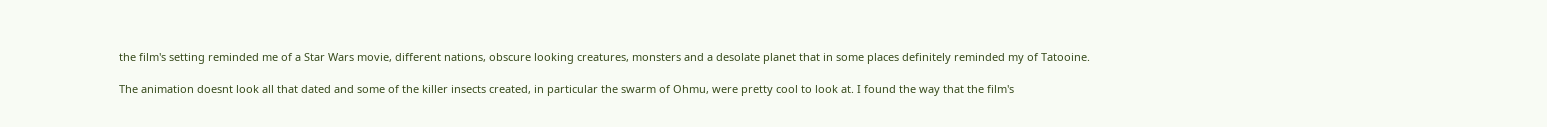the film's setting reminded me of a Star Wars movie, different nations, obscure looking creatures, monsters and a desolate planet that in some places definitely reminded my of Tatooine.

The animation doesnt look all that dated and some of the killer insects created, in particular the swarm of Ohmu, were pretty cool to look at. I found the way that the film's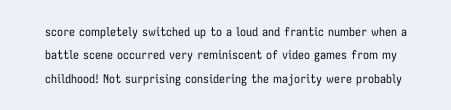score completely switched up to a loud and frantic number when a battle scene occurred very reminiscent of video games from my childhood! Not surprising considering the majority were probably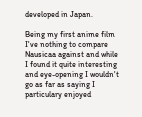developed in Japan.

Being my first anime film I've nothing to compare Nausicaa against and while I found it quite interesting and eye-opening I wouldn't go as far as saying I particulary enjoyed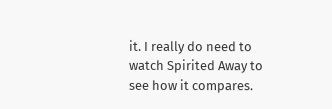it. I really do need to watch Spirited Away to see how it compares.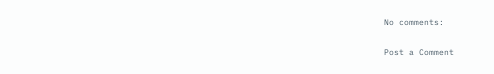No comments:

Post a Comment